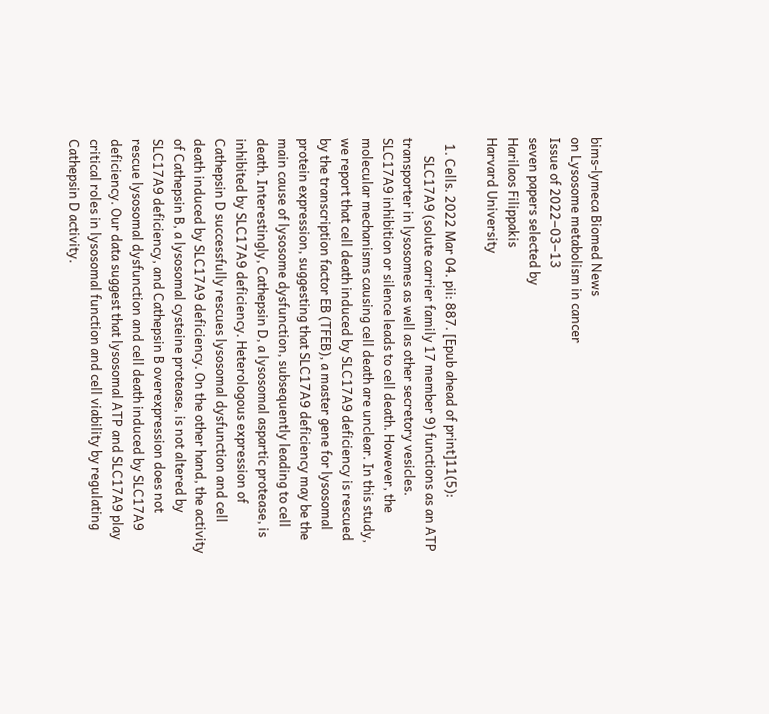bims-lymeca Biomed News
on Lysosome metabolism in cancer
Issue of 2022‒03‒13
seven papers selected by
Harilaos Filippakis
Harvard University

  1. Cells. 2022 Mar 04. pii: 887. [Epub ahead of print]11(5):
      SLC17A9 (solute carrier family 17 member 9) functions as an ATP transporter in lysosomes as well as other secretory vesicles. SLC17A9 inhibition or silence leads to cell death. However, the molecular mechanisms causing cell death are unclear. In this study, we report that cell death induced by SLC17A9 deficiency is rescued by the transcription factor EB (TFEB), a master gene for lysosomal protein expression, suggesting that SLC17A9 deficiency may be the main cause of lysosome dysfunction, subsequently leading to cell death. Interestingly, Cathepsin D, a lysosomal aspartic protease, is inhibited by SLC17A9 deficiency. Heterologous expression of Cathepsin D successfully rescues lysosomal dysfunction and cell death induced by SLC17A9 deficiency. On the other hand, the activity of Cathepsin B, a lysosomal cysteine protease, is not altered by SLC17A9 deficiency, and Cathepsin B overexpression does not rescue lysosomal dysfunction and cell death induced by SLC17A9 deficiency. Our data suggest that lysosomal ATP and SLC17A9 play critical roles in lysosomal function and cell viability by regulating Cathepsin D activity.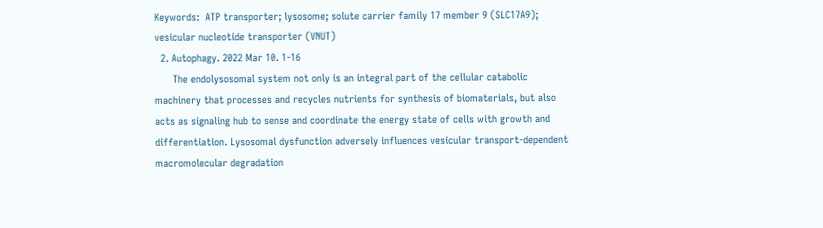Keywords:  ATP transporter; lysosome; solute carrier family 17 member 9 (SLC17A9); vesicular nucleotide transporter (VNUT)
  2. Autophagy. 2022 Mar 10. 1-16
      The endolysosomal system not only is an integral part of the cellular catabolic machinery that processes and recycles nutrients for synthesis of biomaterials, but also acts as signaling hub to sense and coordinate the energy state of cells with growth and differentiation. Lysosomal dysfunction adversely influences vesicular transport-dependent macromolecular degradation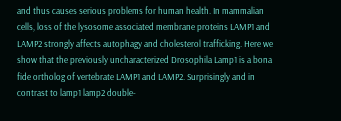and thus causes serious problems for human health. In mammalian cells, loss of the lysosome associated membrane proteins LAMP1 and LAMP2 strongly affects autophagy and cholesterol trafficking. Here we show that the previously uncharacterized Drosophila Lamp1 is a bona fide ortholog of vertebrate LAMP1 and LAMP2. Surprisingly and in contrast to lamp1 lamp2 double-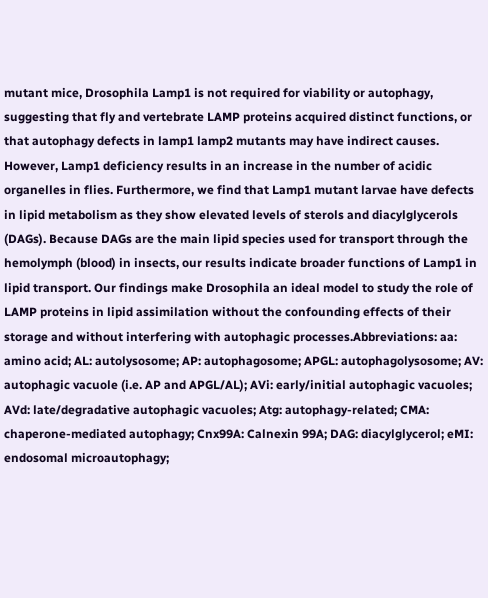mutant mice, Drosophila Lamp1 is not required for viability or autophagy, suggesting that fly and vertebrate LAMP proteins acquired distinct functions, or that autophagy defects in lamp1 lamp2 mutants may have indirect causes. However, Lamp1 deficiency results in an increase in the number of acidic organelles in flies. Furthermore, we find that Lamp1 mutant larvae have defects in lipid metabolism as they show elevated levels of sterols and diacylglycerols (DAGs). Because DAGs are the main lipid species used for transport through the hemolymph (blood) in insects, our results indicate broader functions of Lamp1 in lipid transport. Our findings make Drosophila an ideal model to study the role of LAMP proteins in lipid assimilation without the confounding effects of their storage and without interfering with autophagic processes.Abbreviations: aa: amino acid; AL: autolysosome; AP: autophagosome; APGL: autophagolysosome; AV: autophagic vacuole (i.e. AP and APGL/AL); AVi: early/initial autophagic vacuoles; AVd: late/degradative autophagic vacuoles; Atg: autophagy-related; CMA: chaperone-mediated autophagy; Cnx99A: Calnexin 99A; DAG: diacylglycerol; eMI: endosomal microautophagy;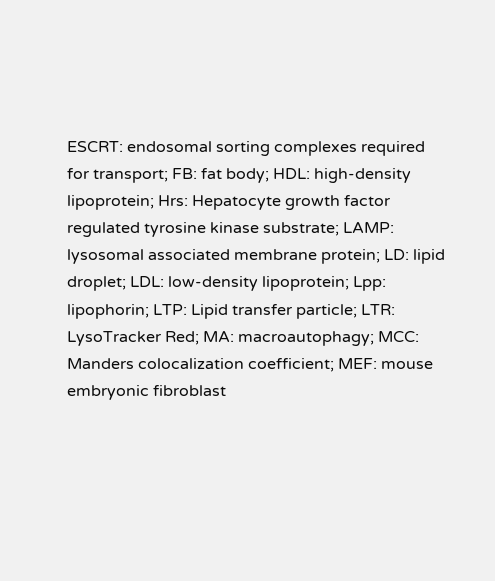ESCRT: endosomal sorting complexes required for transport; FB: fat body; HDL: high-density lipoprotein; Hrs: Hepatocyte growth factor regulated tyrosine kinase substrate; LAMP: lysosomal associated membrane protein; LD: lipid droplet; LDL: low-density lipoprotein; Lpp: lipophorin; LTP: Lipid transfer particle; LTR: LysoTracker Red; MA: macroautophagy; MCC: Manders colocalization coefficient; MEF: mouse embryonic fibroblast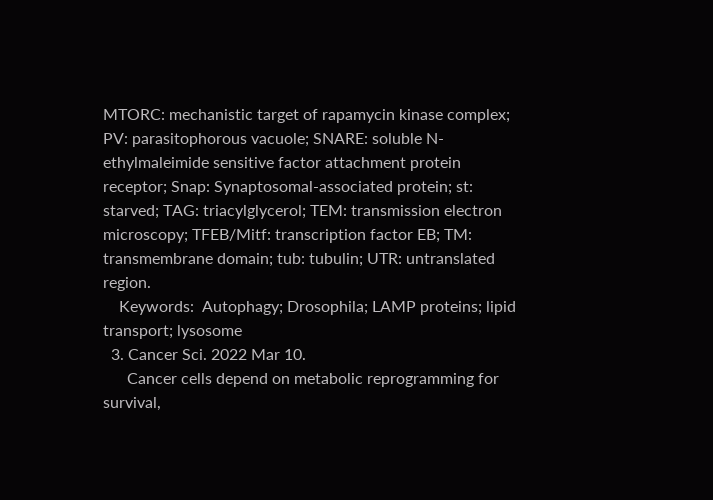MTORC: mechanistic target of rapamycin kinase complex; PV: parasitophorous vacuole; SNARE: soluble N-ethylmaleimide sensitive factor attachment protein receptor; Snap: Synaptosomal-associated protein; st: starved; TAG: triacylglycerol; TEM: transmission electron microscopy; TFEB/Mitf: transcription factor EB; TM: transmembrane domain; tub: tubulin; UTR: untranslated region.
    Keywords:  Autophagy; Drosophila; LAMP proteins; lipid transport; lysosome
  3. Cancer Sci. 2022 Mar 10.
      Cancer cells depend on metabolic reprogramming for survival,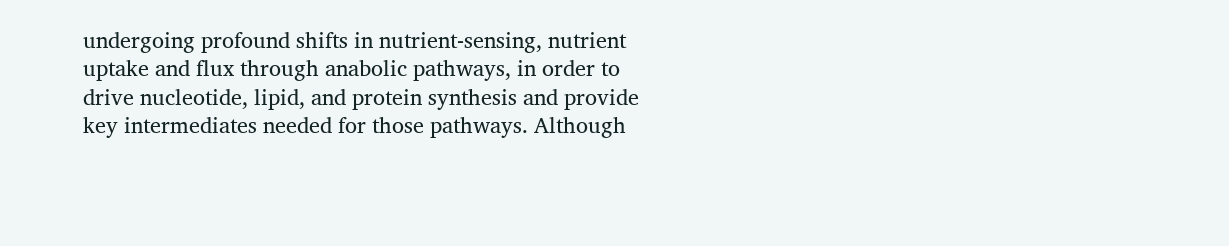undergoing profound shifts in nutrient-sensing, nutrient uptake and flux through anabolic pathways, in order to drive nucleotide, lipid, and protein synthesis and provide key intermediates needed for those pathways. Although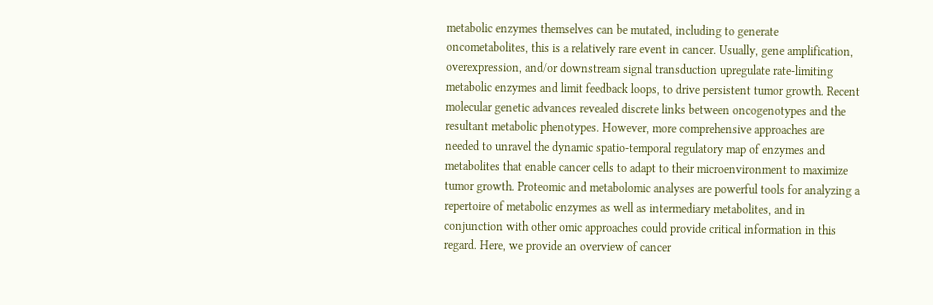metabolic enzymes themselves can be mutated, including to generate oncometabolites, this is a relatively rare event in cancer. Usually, gene amplification, overexpression, and/or downstream signal transduction upregulate rate-limiting metabolic enzymes and limit feedback loops, to drive persistent tumor growth. Recent molecular genetic advances revealed discrete links between oncogenotypes and the resultant metabolic phenotypes. However, more comprehensive approaches are needed to unravel the dynamic spatio-temporal regulatory map of enzymes and metabolites that enable cancer cells to adapt to their microenvironment to maximize tumor growth. Proteomic and metabolomic analyses are powerful tools for analyzing a repertoire of metabolic enzymes as well as intermediary metabolites, and in conjunction with other omic approaches could provide critical information in this regard. Here, we provide an overview of cancer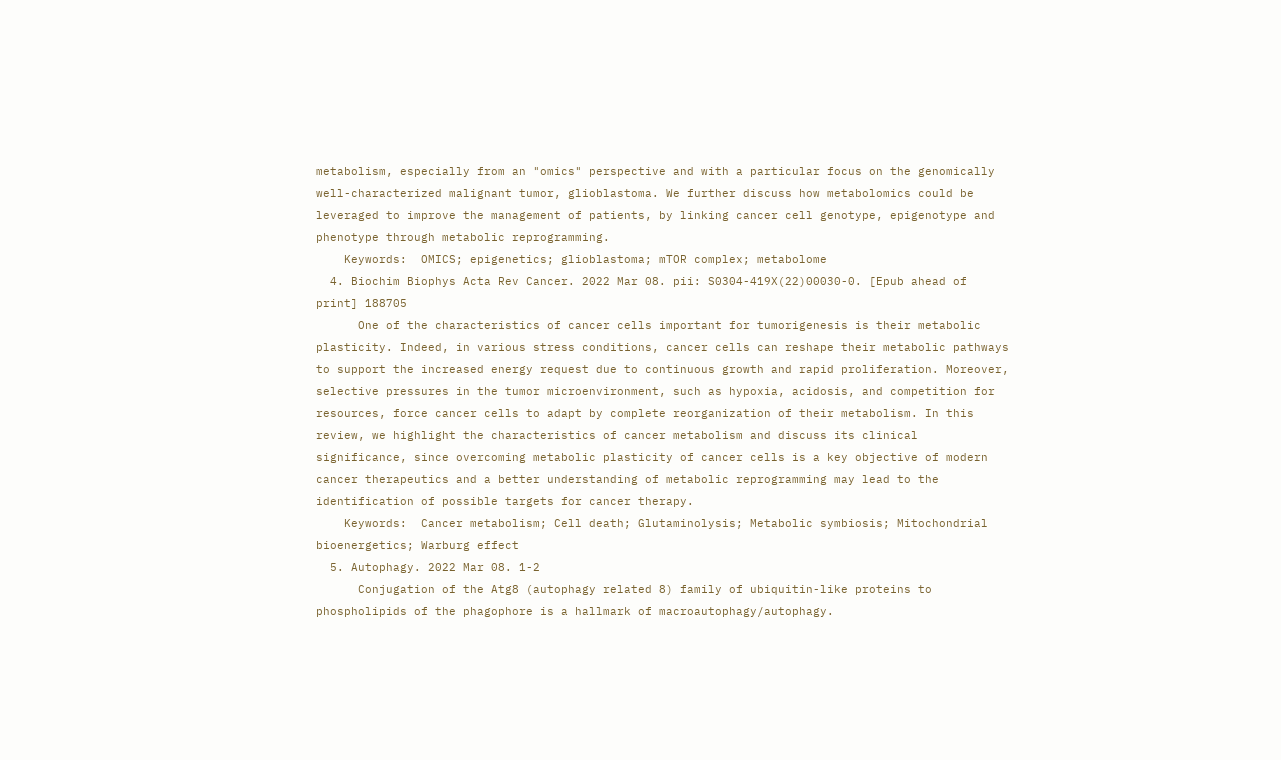metabolism, especially from an "omics" perspective and with a particular focus on the genomically well-characterized malignant tumor, glioblastoma. We further discuss how metabolomics could be leveraged to improve the management of patients, by linking cancer cell genotype, epigenotype and phenotype through metabolic reprogramming.
    Keywords:  OMICS; epigenetics; glioblastoma; mTOR complex; metabolome
  4. Biochim Biophys Acta Rev Cancer. 2022 Mar 08. pii: S0304-419X(22)00030-0. [Epub ahead of print] 188705
      One of the characteristics of cancer cells important for tumorigenesis is their metabolic plasticity. Indeed, in various stress conditions, cancer cells can reshape their metabolic pathways to support the increased energy request due to continuous growth and rapid proliferation. Moreover, selective pressures in the tumor microenvironment, such as hypoxia, acidosis, and competition for resources, force cancer cells to adapt by complete reorganization of their metabolism. In this review, we highlight the characteristics of cancer metabolism and discuss its clinical significance, since overcoming metabolic plasticity of cancer cells is a key objective of modern cancer therapeutics and a better understanding of metabolic reprogramming may lead to the identification of possible targets for cancer therapy.
    Keywords:  Cancer metabolism; Cell death; Glutaminolysis; Metabolic symbiosis; Mitochondrial bioenergetics; Warburg effect
  5. Autophagy. 2022 Mar 08. 1-2
      Conjugation of the Atg8 (autophagy related 8) family of ubiquitin-like proteins to phospholipids of the phagophore is a hallmark of macroautophagy/autophagy.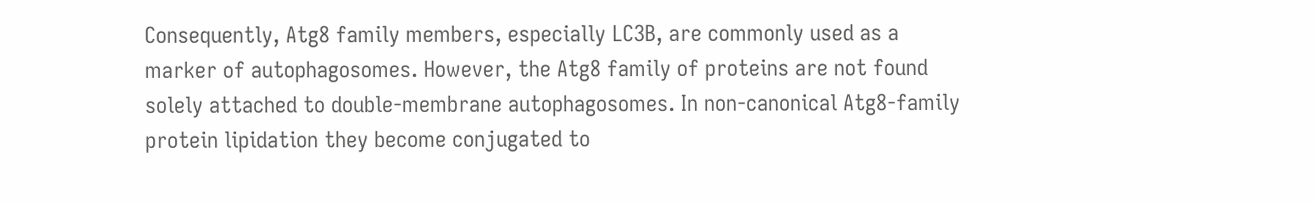Consequently, Atg8 family members, especially LC3B, are commonly used as a marker of autophagosomes. However, the Atg8 family of proteins are not found solely attached to double-membrane autophagosomes. In non-canonical Atg8-family protein lipidation they become conjugated to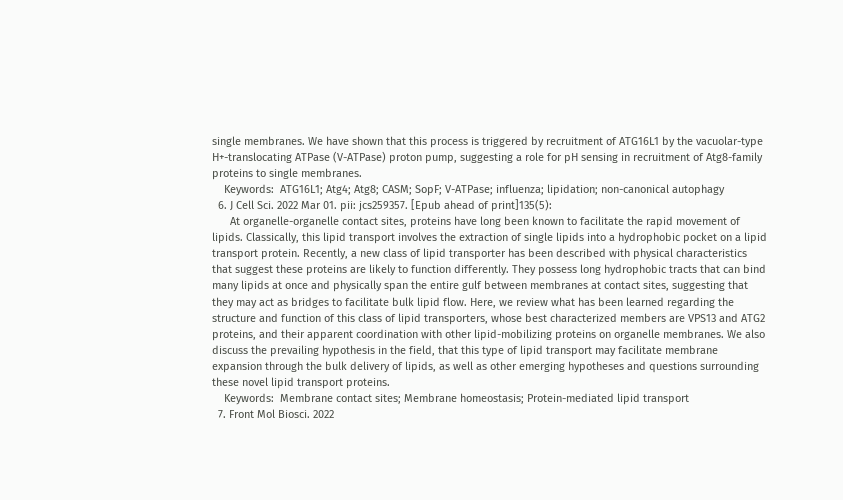single membranes. We have shown that this process is triggered by recruitment of ATG16L1 by the vacuolar-type H+-translocating ATPase (V-ATPase) proton pump, suggesting a role for pH sensing in recruitment of Atg8-family proteins to single membranes.
    Keywords:  ATG16L1; Atg4; Atg8; CASM; SopF; V-ATPase; influenza; lipidation; non-canonical autophagy
  6. J Cell Sci. 2022 Mar 01. pii: jcs259357. [Epub ahead of print]135(5):
      At organelle-organelle contact sites, proteins have long been known to facilitate the rapid movement of lipids. Classically, this lipid transport involves the extraction of single lipids into a hydrophobic pocket on a lipid transport protein. Recently, a new class of lipid transporter has been described with physical characteristics that suggest these proteins are likely to function differently. They possess long hydrophobic tracts that can bind many lipids at once and physically span the entire gulf between membranes at contact sites, suggesting that they may act as bridges to facilitate bulk lipid flow. Here, we review what has been learned regarding the structure and function of this class of lipid transporters, whose best characterized members are VPS13 and ATG2 proteins, and their apparent coordination with other lipid-mobilizing proteins on organelle membranes. We also discuss the prevailing hypothesis in the field, that this type of lipid transport may facilitate membrane expansion through the bulk delivery of lipids, as well as other emerging hypotheses and questions surrounding these novel lipid transport proteins.
    Keywords:  Membrane contact sites; Membrane homeostasis; Protein-mediated lipid transport
  7. Front Mol Biosci. 2022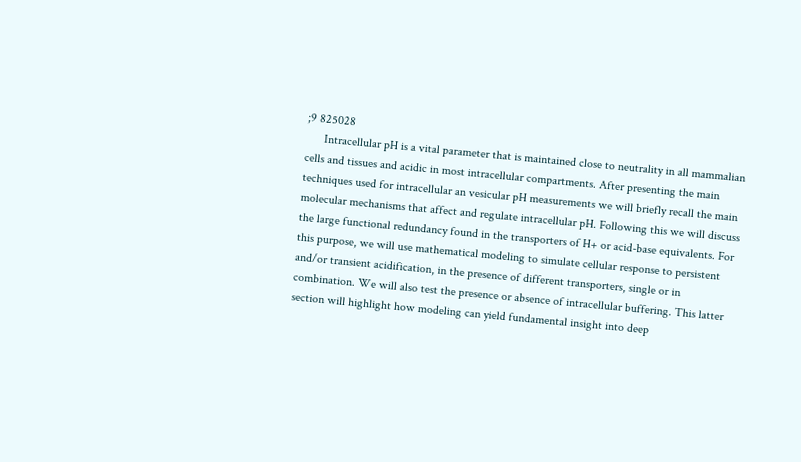;9 825028
      Intracellular pH is a vital parameter that is maintained close to neutrality in all mammalian cells and tissues and acidic in most intracellular compartments. After presenting the main techniques used for intracellular an vesicular pH measurements we will briefly recall the main molecular mechanisms that affect and regulate intracellular pH. Following this we will discuss the large functional redundancy found in the transporters of H+ or acid-base equivalents. For this purpose, we will use mathematical modeling to simulate cellular response to persistent and/or transient acidification, in the presence of different transporters, single or in combination. We will also test the presence or absence of intracellular buffering. This latter section will highlight how modeling can yield fundamental insight into deep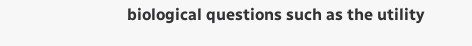biological questions such as the utility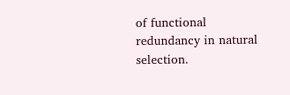of functional redundancy in natural selection.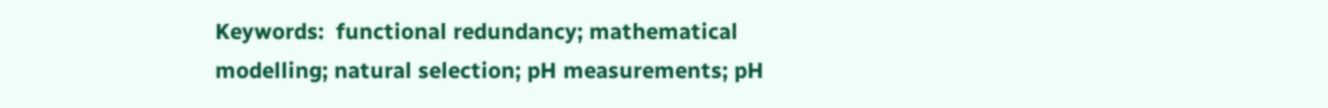Keywords:  functional redundancy; mathematical modelling; natural selection; pH measurements; pH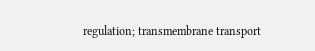regulation; transmembrane transport